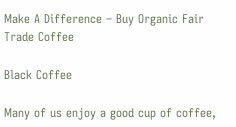Make A Difference – Buy Organic Fair Trade Coffee

Black Coffee

Many of us enjoy a good cup of coffee,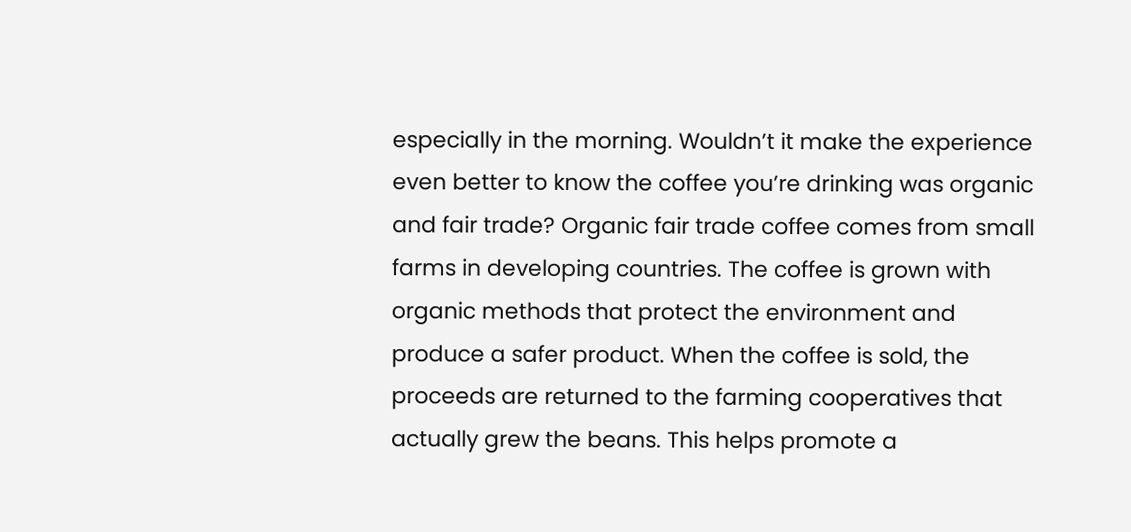especially in the morning. Wouldn’t it make the experience even better to know the coffee you’re drinking was organic and fair trade? Organic fair trade coffee comes from small farms in developing countries. The coffee is grown with organic methods that protect the environment and produce a safer product. When the coffee is sold, the proceeds are returned to the farming cooperatives that actually grew the beans. This helps promote a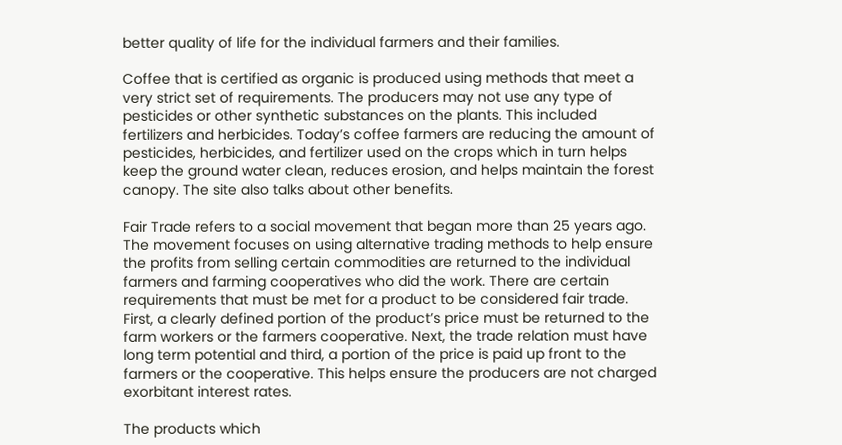better quality of life for the individual farmers and their families.

Coffee that is certified as organic is produced using methods that meet a very strict set of requirements. The producers may not use any type of pesticides or other synthetic substances on the plants. This included fertilizers and herbicides. Today’s coffee farmers are reducing the amount of pesticides, herbicides, and fertilizer used on the crops which in turn helps keep the ground water clean, reduces erosion, and helps maintain the forest canopy. The site also talks about other benefits.

Fair Trade refers to a social movement that began more than 25 years ago. The movement focuses on using alternative trading methods to help ensure the profits from selling certain commodities are returned to the individual farmers and farming cooperatives who did the work. There are certain requirements that must be met for a product to be considered fair trade. First, a clearly defined portion of the product’s price must be returned to the farm workers or the farmers cooperative. Next, the trade relation must have long term potential and third, a portion of the price is paid up front to the farmers or the cooperative. This helps ensure the producers are not charged exorbitant interest rates.

The products which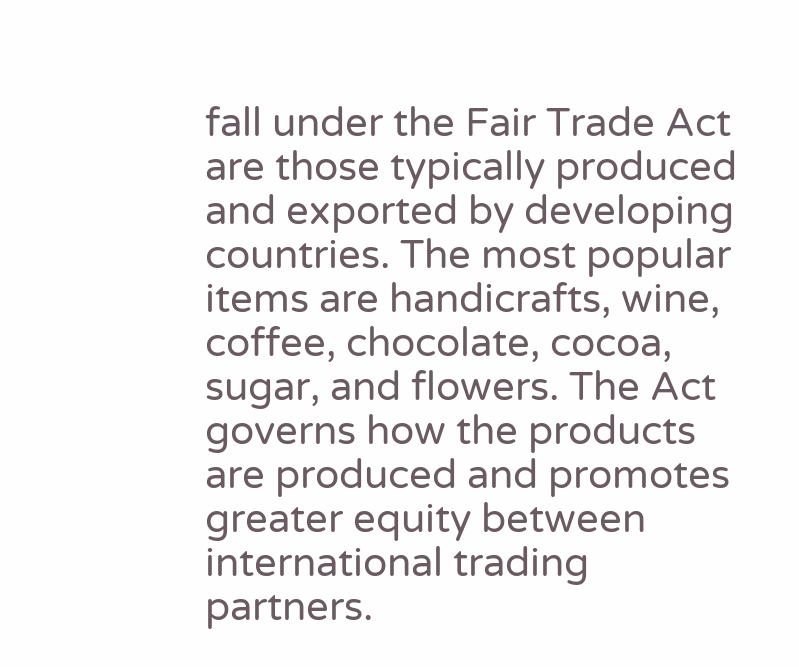fall under the Fair Trade Act are those typically produced and exported by developing countries. The most popular items are handicrafts, wine, coffee, chocolate, cocoa, sugar, and flowers. The Act governs how the products are produced and promotes greater equity between international trading partners.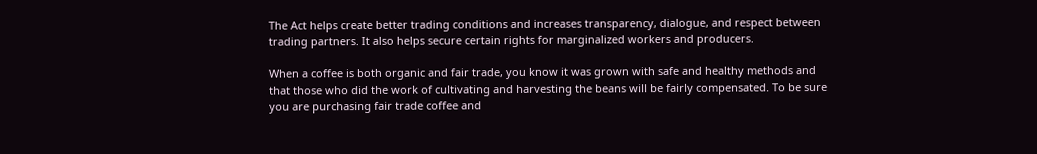The Act helps create better trading conditions and increases transparency, dialogue, and respect between trading partners. It also helps secure certain rights for marginalized workers and producers.

When a coffee is both organic and fair trade, you know it was grown with safe and healthy methods and that those who did the work of cultivating and harvesting the beans will be fairly compensated. To be sure you are purchasing fair trade coffee and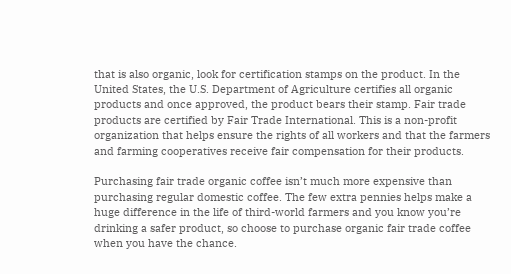that is also organic, look for certification stamps on the product. In the United States, the U.S. Department of Agriculture certifies all organic products and once approved, the product bears their stamp. Fair trade products are certified by Fair Trade International. This is a non-profit organization that helps ensure the rights of all workers and that the farmers and farming cooperatives receive fair compensation for their products.

Purchasing fair trade organic coffee isn’t much more expensive than purchasing regular domestic coffee. The few extra pennies helps make a huge difference in the life of third-world farmers and you know you’re drinking a safer product, so choose to purchase organic fair trade coffee when you have the chance.